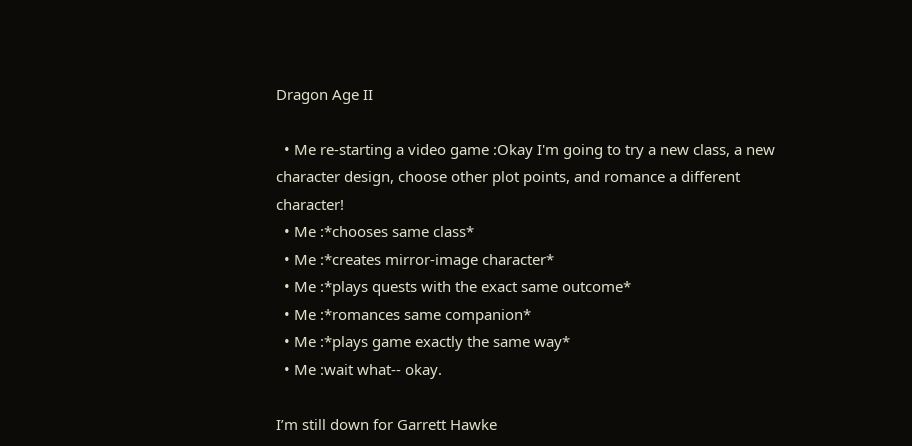Dragon Age II

  • Me re-starting a video game :Okay I'm going to try a new class, a new character design, choose other plot points, and romance a different character!
  • Me :*chooses same class*
  • Me :*creates mirror-image character*
  • Me :*plays quests with the exact same outcome*
  • Me :*romances same companion*
  • Me :*plays game exactly the same way*
  • Me :wait what-- okay.

I’m still down for Garrett Hawke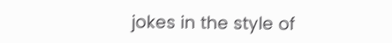jokes in the style of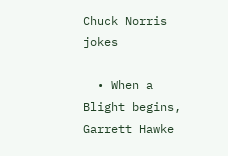Chuck Norris jokes

  • When a Blight begins, Garrett Hawke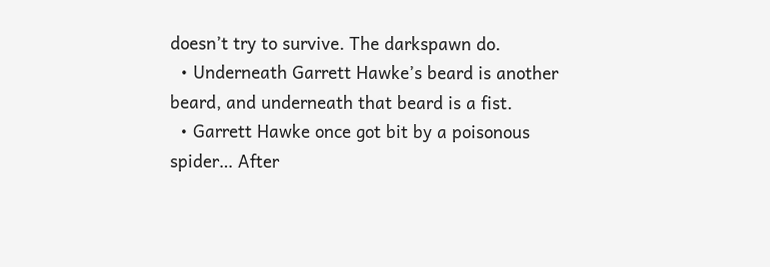doesn’t try to survive. The darkspawn do.
  • Underneath Garrett Hawke’s beard is another beard, and underneath that beard is a fist.
  • Garrett Hawke once got bit by a poisonous spider… After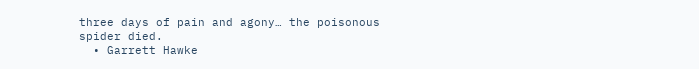three days of pain and agony… the poisonous spider died.
  • Garrett Hawke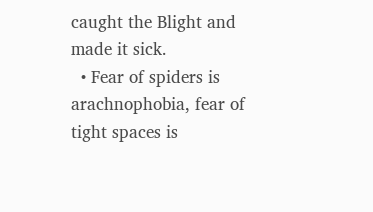caught the Blight and made it sick.
  • Fear of spiders is arachnophobia, fear of tight spaces is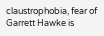claustrophobia, fear of Garrett Hawke is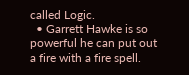called Logic.
  • Garrett Hawke is so powerful he can put out a fire with a fire spell.